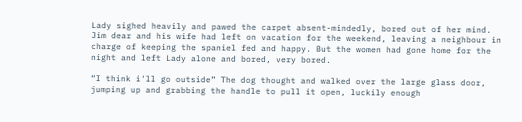Lady sighed heavily and pawed the carpet absent-mindedly, bored out of her mind. Jim dear and his wife had left on vacation for the weekend, leaving a neighbour in charge of keeping the spaniel fed and happy. But the women had gone home for the night and left Lady alone and bored, very bored.

“I think i'll go outside” The dog thought and walked over the large glass door, jumping up and grabbing the handle to pull it open, luckily enough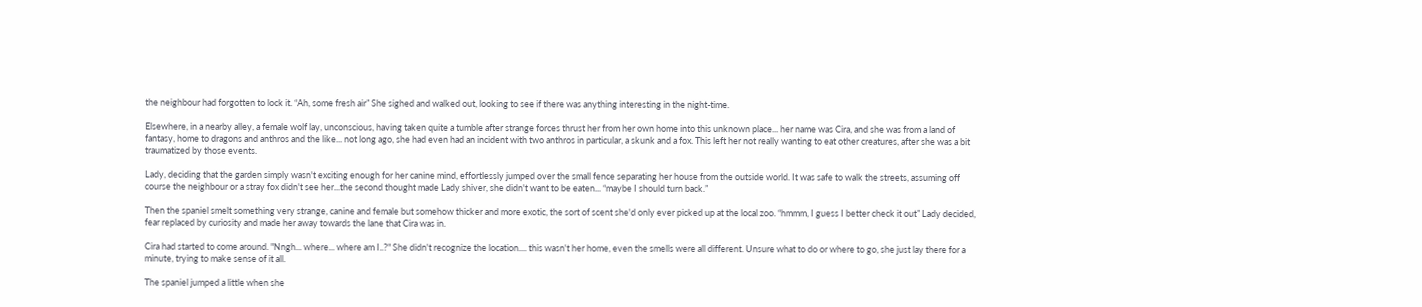the neighbour had forgotten to lock it. “Ah, some fresh air” She sighed and walked out, looking to see if there was anything interesting in the night-time.

Elsewhere, in a nearby alley, a female wolf lay, unconscious, having taken quite a tumble after strange forces thrust her from her own home into this unknown place... her name was Cira, and she was from a land of fantasy, home to dragons and anthros and the like... not long ago, she had even had an incident with two anthros in particular, a skunk and a fox. This left her not really wanting to eat other creatures, after she was a bit traumatized by those events.

Lady, deciding that the garden simply wasn't exciting enough for her canine mind, effortlessly jumped over the small fence separating her house from the outside world. It was safe to walk the streets, assuming off course the neighbour or a stray fox didn't see her...the second thought made Lady shiver, she didn't want to be eaten... “maybe I should turn back.”

Then the spaniel smelt something very strange, canine and female but somehow thicker and more exotic, the sort of scent she'd only ever picked up at the local zoo. “hmmm, I guess I better check it out” Lady decided, fear replaced by curiosity and made her away towards the lane that Cira was in.

Cira had started to come around. "Nngh... where... where am I..?" She didn't recognize the location.... this wasn't her home, even the smells were all different. Unsure what to do or where to go, she just lay there for a minute, trying to make sense of it all.

The spaniel jumped a little when she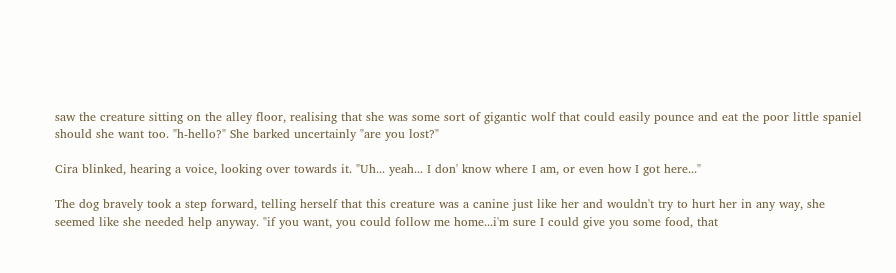saw the creature sitting on the alley floor, realising that she was some sort of gigantic wolf that could easily pounce and eat the poor little spaniel should she want too. "h-hello?" She barked uncertainly "are you lost?"

Cira blinked, hearing a voice, looking over towards it. "Uh... yeah... I don' know where I am, or even how I got here..."

The dog bravely took a step forward, telling herself that this creature was a canine just like her and wouldn't try to hurt her in any way, she seemed like she needed help anyway. "if you want, you could follow me home...i'm sure I could give you some food, that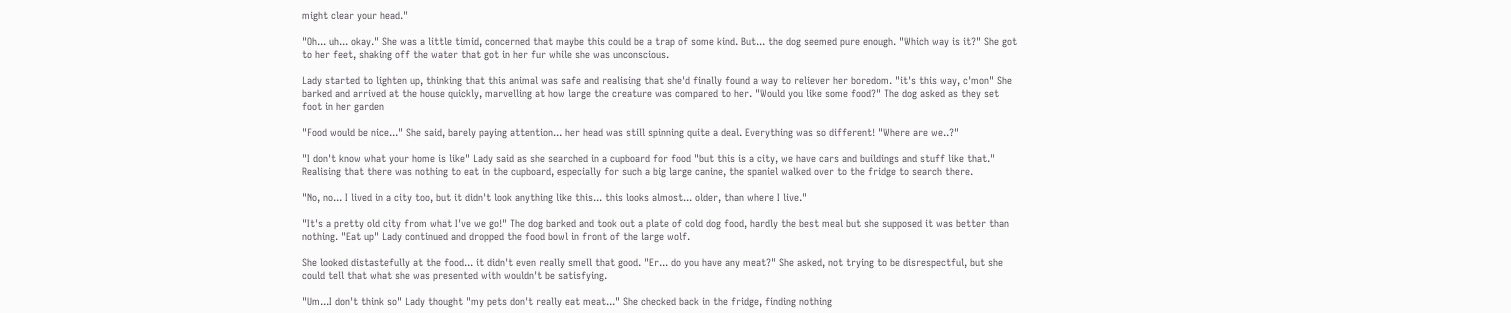might clear your head."

"Oh... uh... okay." She was a little timid, concerned that maybe this could be a trap of some kind. But... the dog seemed pure enough. "Which way is it?" She got to her feet, shaking off the water that got in her fur while she was unconscious.

Lady started to lighten up, thinking that this animal was safe and realising that she'd finally found a way to reliever her boredom. "it's this way, c'mon" She barked and arrived at the house quickly, marvelling at how large the creature was compared to her. "Would you like some food?" The dog asked as they set foot in her garden

"Food would be nice..." She said, barely paying attention... her head was still spinning quite a deal. Everything was so different! "Where are we..?"

"I don't know what your home is like" Lady said as she searched in a cupboard for food "but this is a city, we have cars and buildings and stuff like that." Realising that there was nothing to eat in the cupboard, especially for such a big large canine, the spaniel walked over to the fridge to search there.

"No, no... I lived in a city too, but it didn't look anything like this... this looks almost... older, than where I live."

"It's a pretty old city from what I've we go!" The dog barked and took out a plate of cold dog food, hardly the best meal but she supposed it was better than nothing. "Eat up" Lady continued and dropped the food bowl in front of the large wolf.

She looked distastefully at the food... it didn't even really smell that good. "Er... do you have any meat?" She asked, not trying to be disrespectful, but she could tell that what she was presented with wouldn't be satisfying.

"Um...I don't think so" Lady thought "my pets don't really eat meat..." She checked back in the fridge, finding nothing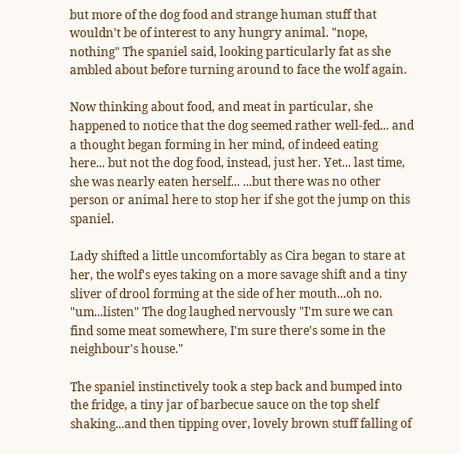but more of the dog food and strange human stuff that wouldn't be of interest to any hungry animal. "nope, nothing" The spaniel said, looking particularly fat as she ambled about before turning around to face the wolf again.

Now thinking about food, and meat in particular, she happened to notice that the dog seemed rather well-fed... and a thought began forming in her mind, of indeed eating here... but not the dog food, instead, just her. Yet... last time, she was nearly eaten herself... ...but there was no other person or animal here to stop her if she got the jump on this spaniel.

Lady shifted a little uncomfortably as Cira began to stare at her, the wolf's eyes taking on a more savage shift and a tiny sliver of drool forming at the side of her mouth...oh no. "um...listen" The dog laughed nervously "I'm sure we can find some meat somewhere, I'm sure there's some in the neighbour's house."

The spaniel instinctively took a step back and bumped into the fridge, a tiny jar of barbecue sauce on the top shelf shaking...and then tipping over, lovely brown stuff falling of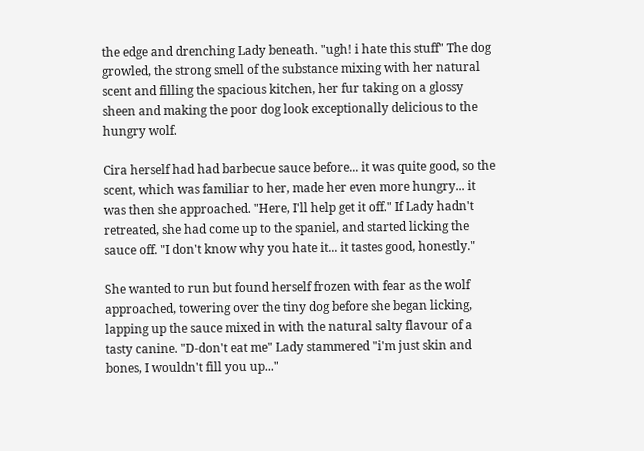the edge and drenching Lady beneath. "ugh! i hate this stuff" The dog growled, the strong smell of the substance mixing with her natural scent and filling the spacious kitchen, her fur taking on a glossy sheen and making the poor dog look exceptionally delicious to the hungry wolf.

Cira herself had had barbecue sauce before... it was quite good, so the scent, which was familiar to her, made her even more hungry... it was then she approached. "Here, I'll help get it off." If Lady hadn't retreated, she had come up to the spaniel, and started licking the sauce off. "I don't know why you hate it... it tastes good, honestly."

She wanted to run but found herself frozen with fear as the wolf approached, towering over the tiny dog before she began licking, lapping up the sauce mixed in with the natural salty flavour of a tasty canine. "D-don't eat me" Lady stammered "i'm just skin and bones, I wouldn't fill you up..."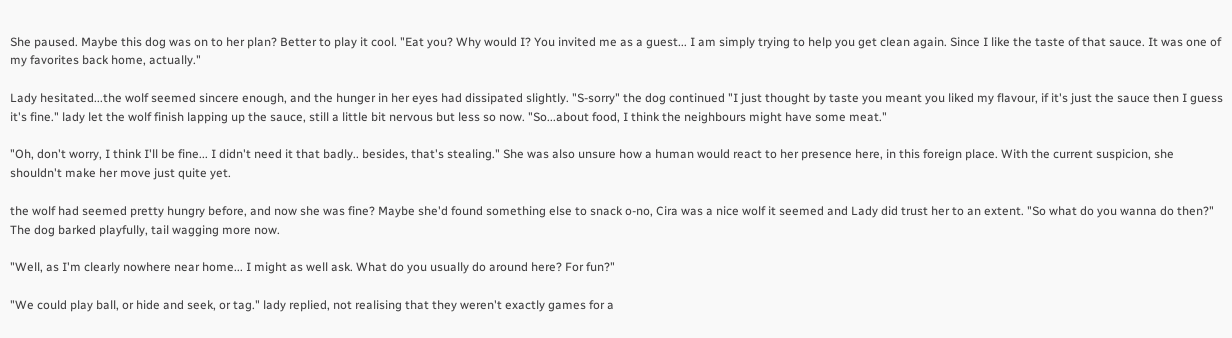She paused. Maybe this dog was on to her plan? Better to play it cool. "Eat you? Why would I? You invited me as a guest... I am simply trying to help you get clean again. Since I like the taste of that sauce. It was one of my favorites back home, actually."

Lady hesitated...the wolf seemed sincere enough, and the hunger in her eyes had dissipated slightly. "S-sorry" the dog continued "I just thought by taste you meant you liked my flavour, if it's just the sauce then I guess it's fine." lady let the wolf finish lapping up the sauce, still a little bit nervous but less so now. "So...about food, I think the neighbours might have some meat."

"Oh, don't worry, I think I'll be fine... I didn't need it that badly.. besides, that's stealing." She was also unsure how a human would react to her presence here, in this foreign place. With the current suspicion, she shouldn't make her move just quite yet.

the wolf had seemed pretty hungry before, and now she was fine? Maybe she'd found something else to snack o-no, Cira was a nice wolf it seemed and Lady did trust her to an extent. "So what do you wanna do then?" The dog barked playfully, tail wagging more now.

"Well, as I'm clearly nowhere near home... I might as well ask. What do you usually do around here? For fun?"

"We could play ball, or hide and seek, or tag." lady replied, not realising that they weren't exactly games for a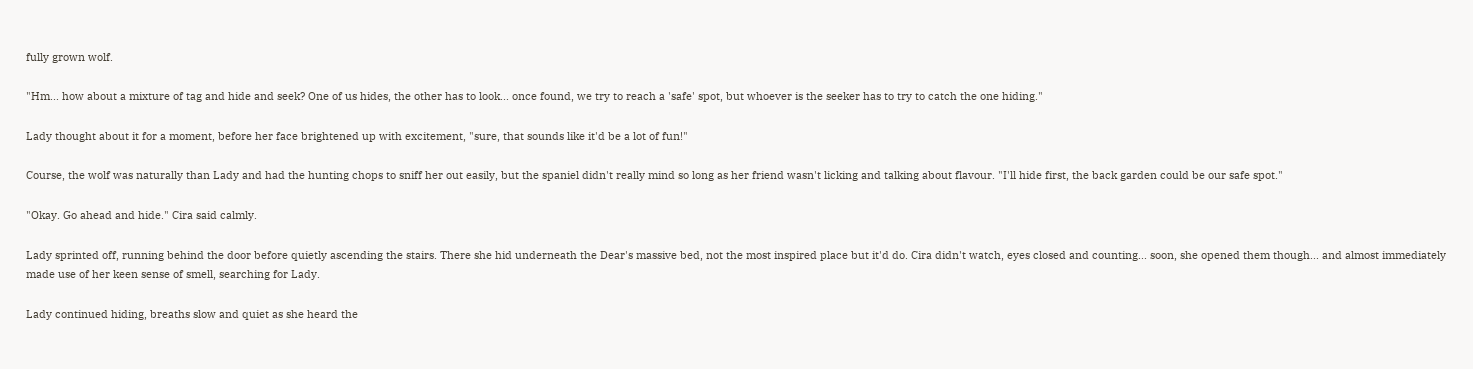fully grown wolf.

"Hm... how about a mixture of tag and hide and seek? One of us hides, the other has to look... once found, we try to reach a 'safe' spot, but whoever is the seeker has to try to catch the one hiding."

Lady thought about it for a moment, before her face brightened up with excitement, "sure, that sounds like it'd be a lot of fun!"

Course, the wolf was naturally than Lady and had the hunting chops to sniff her out easily, but the spaniel didn't really mind so long as her friend wasn't licking and talking about flavour. "I'll hide first, the back garden could be our safe spot."

"Okay. Go ahead and hide." Cira said calmly.

Lady sprinted off, running behind the door before quietly ascending the stairs. There she hid underneath the Dear's massive bed, not the most inspired place but it'd do. Cira didn't watch, eyes closed and counting... soon, she opened them though... and almost immediately made use of her keen sense of smell, searching for Lady.

Lady continued hiding, breaths slow and quiet as she heard the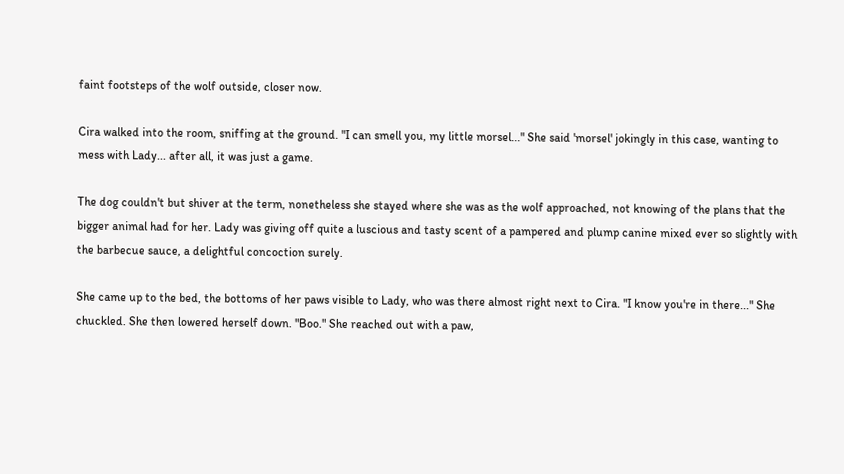faint footsteps of the wolf outside, closer now.

Cira walked into the room, sniffing at the ground. "I can smell you, my little morsel..." She said 'morsel' jokingly in this case, wanting to mess with Lady... after all, it was just a game.

The dog couldn't but shiver at the term, nonetheless she stayed where she was as the wolf approached, not knowing of the plans that the bigger animal had for her. Lady was giving off quite a luscious and tasty scent of a pampered and plump canine mixed ever so slightly with the barbecue sauce, a delightful concoction surely.

She came up to the bed, the bottoms of her paws visible to Lady, who was there almost right next to Cira. "I know you're in there..." She chuckled. She then lowered herself down. "Boo." She reached out with a paw,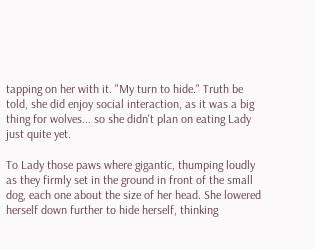tapping on her with it. "My turn to hide." Truth be told, she did enjoy social interaction, as it was a big thing for wolves... so she didn't plan on eating Lady just quite yet.

To Lady those paws where gigantic, thumping loudly as they firmly set in the ground in front of the small dog, each one about the size of her head. She lowered herself down further to hide herself, thinking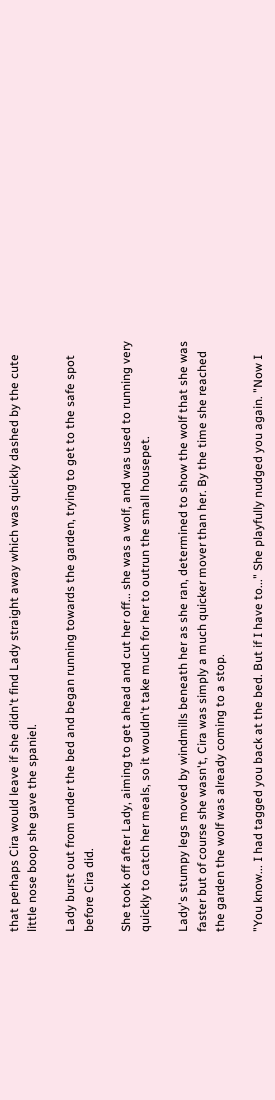that perhaps Cira would leave if she didn't find Lady straight away which was quickly dashed by the cute little nose boop she gave the spaniel.

Lady burst out from under the bed and began running towards the garden, trying to get to the safe spot before Cira did.

She took off after Lady, aiming to get ahead and cut her off... she was a wolf, and was used to running very quickly to catch her meals, so it wouldn't take much for her to outrun the small housepet.

Lady's stumpy legs moved by windmills beneath her as she ran, determined to show the wolf that she was faster but of course she wasn't, Cira was simply a much quicker mover than her. By the time she reached the garden the wolf was already coming to a stop.

"You know... I had tagged you back at the bed. But if I have to..." She playfully nudged you again. "Now I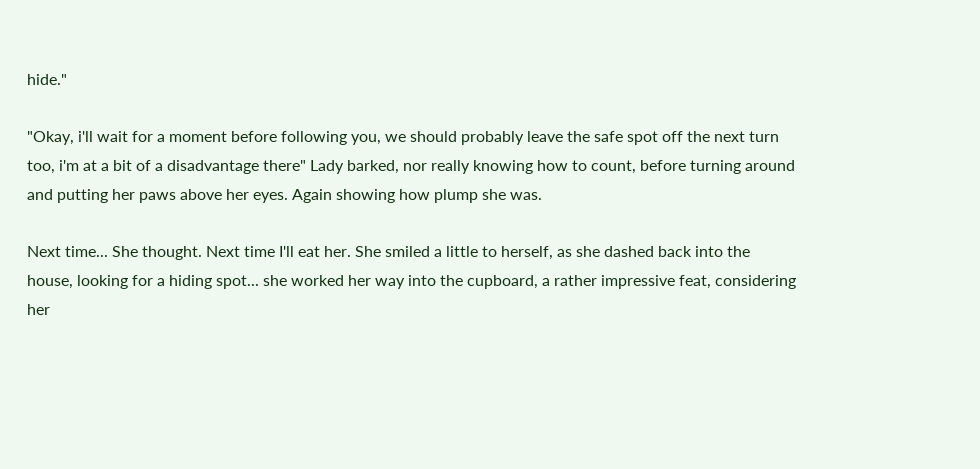hide."

"Okay, i'll wait for a moment before following you, we should probably leave the safe spot off the next turn too, i'm at a bit of a disadvantage there" Lady barked, nor really knowing how to count, before turning around and putting her paws above her eyes. Again showing how plump she was.

Next time... She thought. Next time I'll eat her. She smiled a little to herself, as she dashed back into the house, looking for a hiding spot... she worked her way into the cupboard, a rather impressive feat, considering her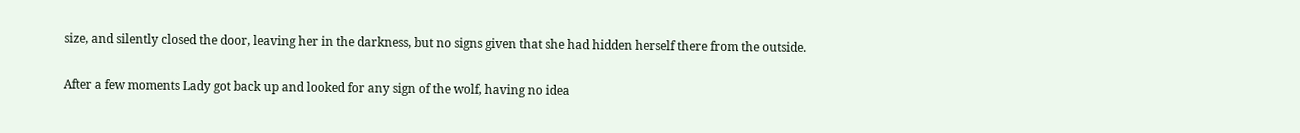size, and silently closed the door, leaving her in the darkness, but no signs given that she had hidden herself there from the outside.

After a few moments Lady got back up and looked for any sign of the wolf, having no idea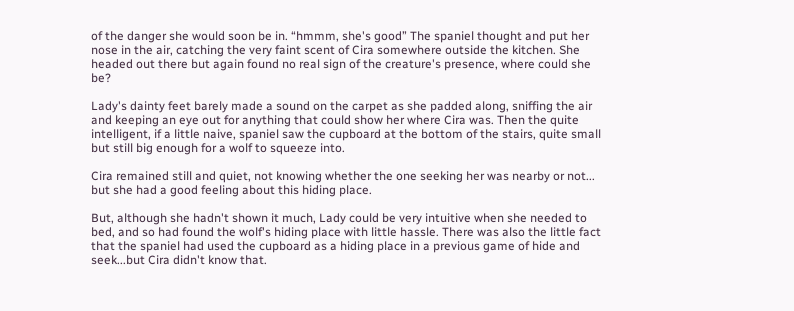of the danger she would soon be in. “hmmm, she's good” The spaniel thought and put her nose in the air, catching the very faint scent of Cira somewhere outside the kitchen. She headed out there but again found no real sign of the creature's presence, where could she be?

Lady's dainty feet barely made a sound on the carpet as she padded along, sniffing the air and keeping an eye out for anything that could show her where Cira was. Then the quite intelligent, if a little naive, spaniel saw the cupboard at the bottom of the stairs, quite small but still big enough for a wolf to squeeze into.

Cira remained still and quiet, not knowing whether the one seeking her was nearby or not... but she had a good feeling about this hiding place.

But, although she hadn't shown it much, Lady could be very intuitive when she needed to bed, and so had found the wolf's hiding place with little hassle. There was also the little fact that the spaniel had used the cupboard as a hiding place in a previous game of hide and seek...but Cira didn't know that.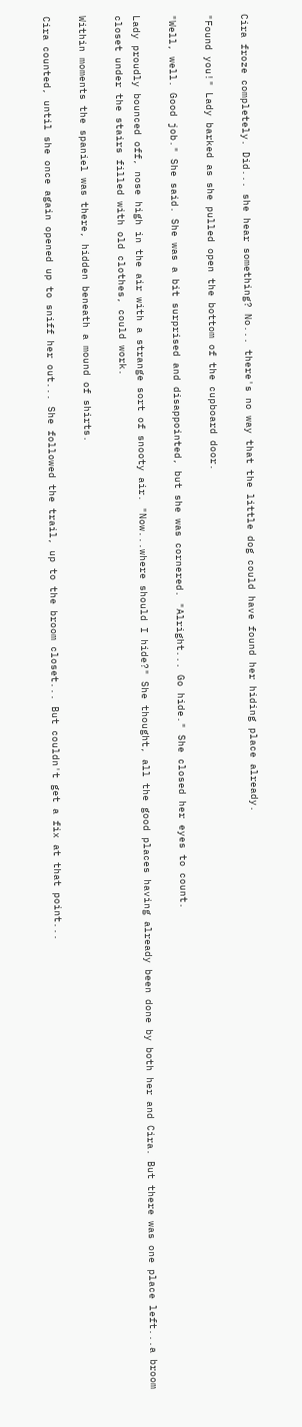Cira froze completely. Did... she hear something? No... there's no way that the little dog could have found her hiding place already.

"Found you!" Lady barked as she pulled open the bottom of the cupboard door.

"Well, well. Good job." She said. She was a bit surprised and disappointed, but she was cornered. "Alright... Go hide." She closed her eyes to count.

Lady proudly bounced off, nose high in the air with a strange sort of snooty air. "Now...where should I hide?" She thought, all the good places having already been done by both her and Cira. But there was one place left...a broom closet under the stairs filled with old clothes, could work.

Within moments the spaniel was there, hidden beneath a mound of shirts.

Cira counted, until she once again opened up to sniff her out... She followed the trail, up to the broom closet... But couldn't get a fix at that point...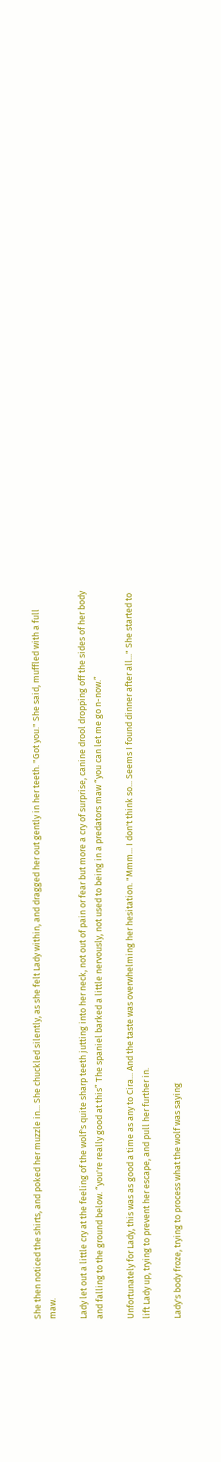She then noticed the shirts, and poked her muzzle in... She chuckled silently, as she felt Lady within, and dragged her out gently in her teeth. "Got you." She said, muffled with a full maw.

Lady let out a little cry at the feeling of the wolf's quite sharp teeth jutting into her neck, not out of pain or fear but more a cry of surprise, canine drool dropping off the sides of her body and falling to the ground below. “you're really good at this” The spaniel barked a little nervously, not used to being in a predators maw “you can let me go n-now.”

Unfortunately for Lady, this was as good a time as any to Cira... And the taste was overwhelming her hesitation. "Mmm... I don't think so... Seems I found dinner after all..." She started to lift Lady up, trying to prevent her escape, and pull her further in.

Lady's body froze, trying to process what the wolf was saying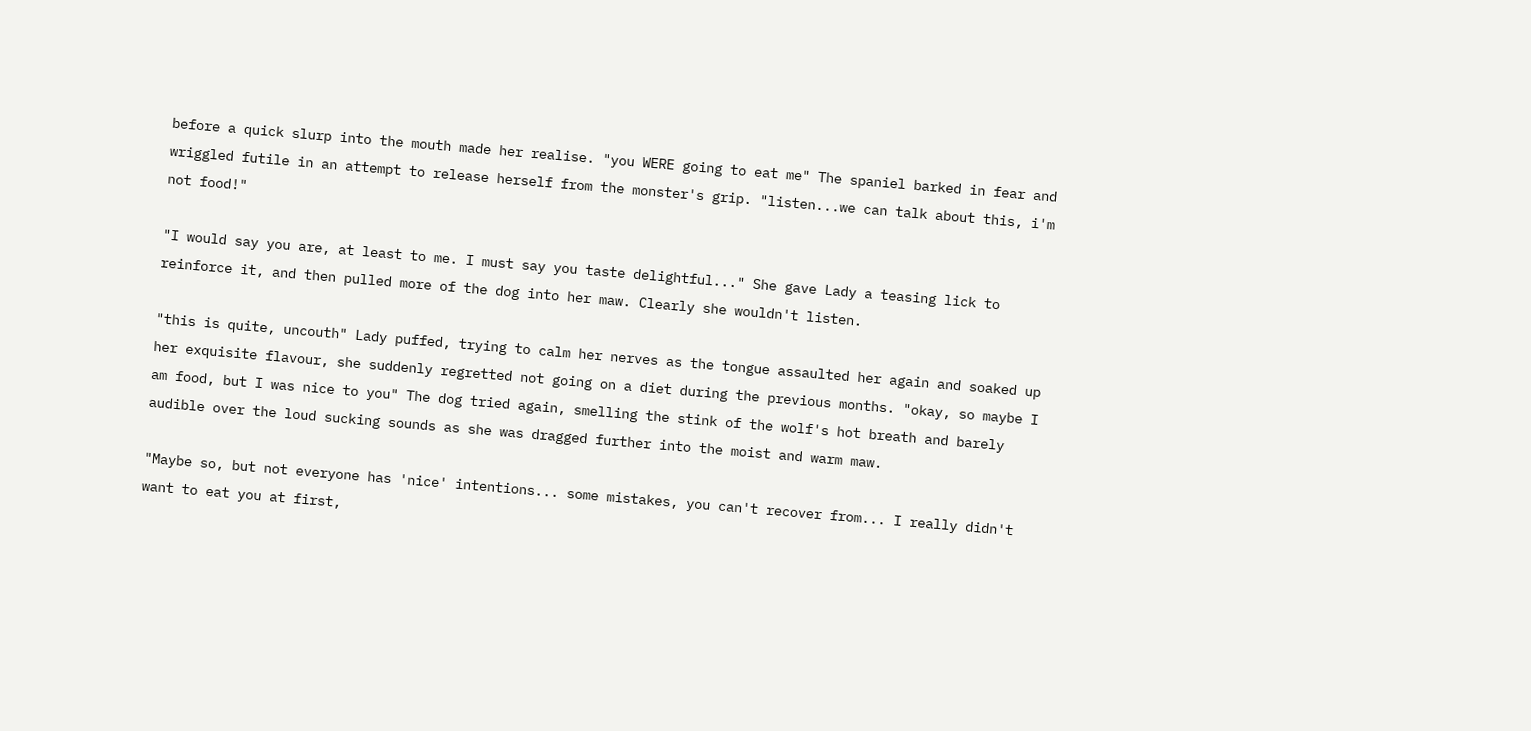before a quick slurp into the mouth made her realise. "you WERE going to eat me" The spaniel barked in fear and wriggled futile in an attempt to release herself from the monster's grip. "listen...we can talk about this, i'm not food!"

"I would say you are, at least to me. I must say you taste delightful..." She gave Lady a teasing lick to reinforce it, and then pulled more of the dog into her maw. Clearly she wouldn't listen.

"this is quite, uncouth" Lady puffed, trying to calm her nerves as the tongue assaulted her again and soaked up her exquisite flavour, she suddenly regretted not going on a diet during the previous months. "okay, so maybe I am food, but I was nice to you" The dog tried again, smelling the stink of the wolf's hot breath and barely audible over the loud sucking sounds as she was dragged further into the moist and warm maw.

"Maybe so, but not everyone has 'nice' intentions... some mistakes, you can't recover from... I really didn't want to eat you at first,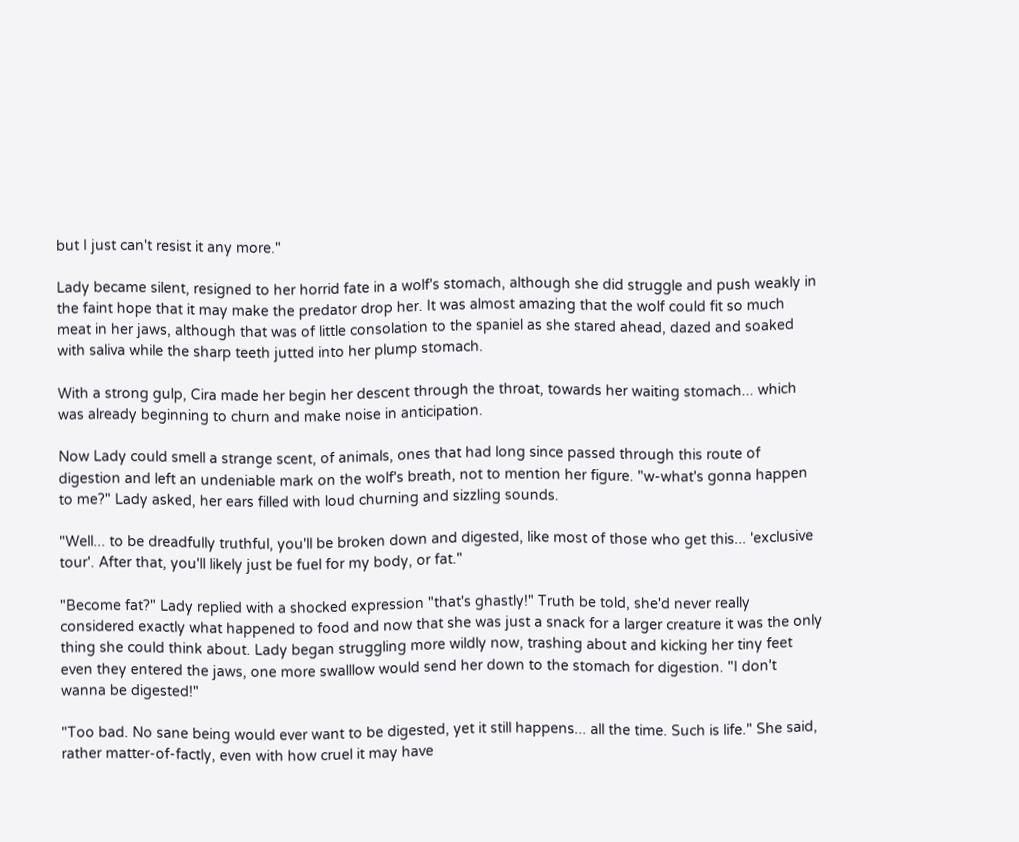but I just can't resist it any more."

Lady became silent, resigned to her horrid fate in a wolf's stomach, although she did struggle and push weakly in the faint hope that it may make the predator drop her. It was almost amazing that the wolf could fit so much meat in her jaws, although that was of little consolation to the spaniel as she stared ahead, dazed and soaked with saliva while the sharp teeth jutted into her plump stomach.

With a strong gulp, Cira made her begin her descent through the throat, towards her waiting stomach... which was already beginning to churn and make noise in anticipation.

Now Lady could smell a strange scent, of animals, ones that had long since passed through this route of digestion and left an undeniable mark on the wolf's breath, not to mention her figure. "w-what's gonna happen to me?" Lady asked, her ears filled with loud churning and sizzling sounds.

"Well... to be dreadfully truthful, you'll be broken down and digested, like most of those who get this... 'exclusive tour'. After that, you'll likely just be fuel for my body, or fat."

"Become fat?" Lady replied with a shocked expression "that's ghastly!" Truth be told, she'd never really considered exactly what happened to food and now that she was just a snack for a larger creature it was the only thing she could think about. Lady began struggling more wildly now, trashing about and kicking her tiny feet even they entered the jaws, one more swalllow would send her down to the stomach for digestion. "I don't wanna be digested!"

"Too bad. No sane being would ever want to be digested, yet it still happens... all the time. Such is life." She said, rather matter-of-factly, even with how cruel it may have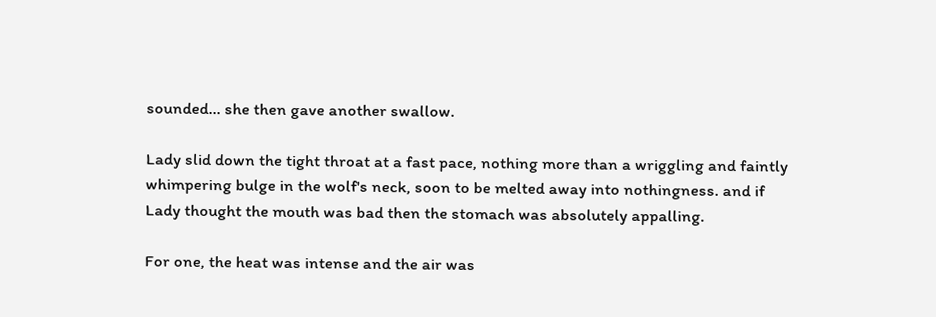sounded... she then gave another swallow.

Lady slid down the tight throat at a fast pace, nothing more than a wriggling and faintly whimpering bulge in the wolf's neck, soon to be melted away into nothingness. and if Lady thought the mouth was bad then the stomach was absolutely appalling.

For one, the heat was intense and the air was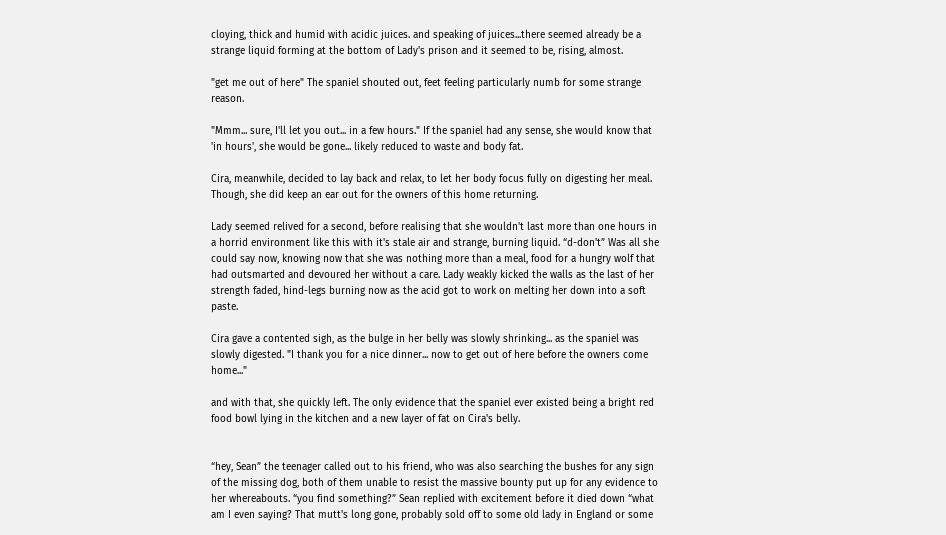cloying, thick and humid with acidic juices. and speaking of juices...there seemed already be a strange liquid forming at the bottom of Lady's prison and it seemed to be, rising, almost.

"get me out of here" The spaniel shouted out, feet feeling particularly numb for some strange reason.

"Mmm... sure, I'll let you out... in a few hours." If the spaniel had any sense, she would know that 'in hours', she would be gone... likely reduced to waste and body fat.

Cira, meanwhile, decided to lay back and relax, to let her body focus fully on digesting her meal. Though, she did keep an ear out for the owners of this home returning.

Lady seemed relived for a second, before realising that she wouldn't last more than one hours in a horrid environment like this with it's stale air and strange, burning liquid. “d-don't” Was all she could say now, knowing now that she was nothing more than a meal, food for a hungry wolf that had outsmarted and devoured her without a care. Lady weakly kicked the walls as the last of her strength faded, hind-legs burning now as the acid got to work on melting her down into a soft paste.

Cira gave a contented sigh, as the bulge in her belly was slowly shrinking... as the spaniel was slowly digested. "I thank you for a nice dinner... now to get out of here before the owners come home..."

and with that, she quickly left. The only evidence that the spaniel ever existed being a bright red food bowl lying in the kitchen and a new layer of fat on Cira's belly.


“hey, Sean” the teenager called out to his friend, who was also searching the bushes for any sign of the missing dog, both of them unable to resist the massive bounty put up for any evidence to her whereabouts. “you find something?” Sean replied with excitement before it died down “what am I even saying? That mutt's long gone, probably sold off to some old lady in England or some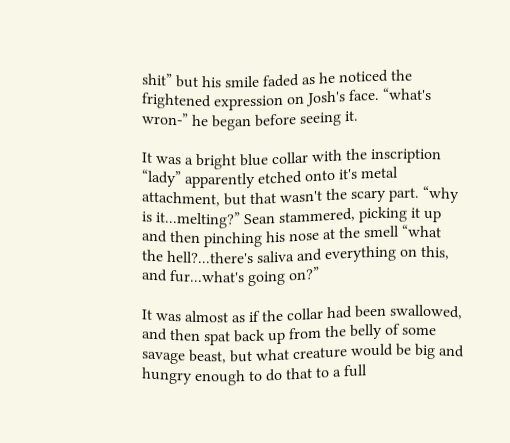shit” but his smile faded as he noticed the frightened expression on Josh's face. “what's wron-” he began before seeing it.

It was a bright blue collar with the inscription “lady” apparently etched onto it's metal attachment, but that wasn't the scary part. “why is it...melting?” Sean stammered, picking it up and then pinching his nose at the smell “what the hell?...there's saliva and everything on this, and fur...what's going on?”

It was almost as if the collar had been swallowed, and then spat back up from the belly of some savage beast, but what creature would be big and hungry enough to do that to a full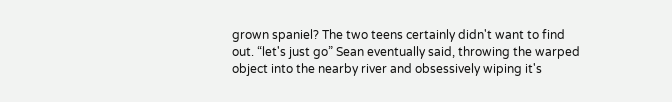grown spaniel? The two teens certainly didn't want to find out. “let's just go” Sean eventually said, throwing the warped object into the nearby river and obsessively wiping it's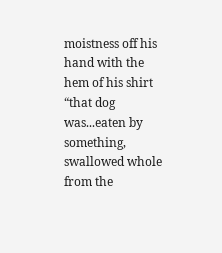moistness off his hand with the hem of his shirt “that dog was...eaten by something, swallowed whole from the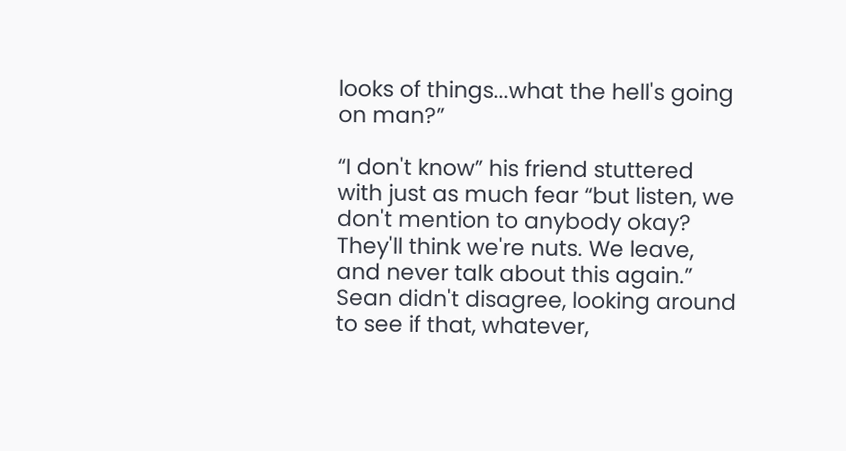looks of things...what the hell's going on man?”

“I don't know” his friend stuttered with just as much fear “but listen, we don't mention to anybody okay? They'll think we're nuts. We leave, and never talk about this again.” Sean didn't disagree, looking around to see if that, whatever,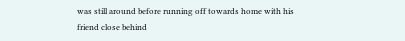was still around before running off towards home with his friend close behind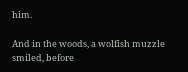him.

And in the woods, a wolfish muzzle smiled, before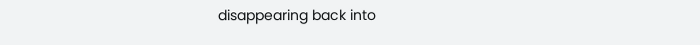disappearing back into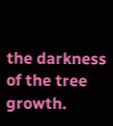the darkness of the tree growth.